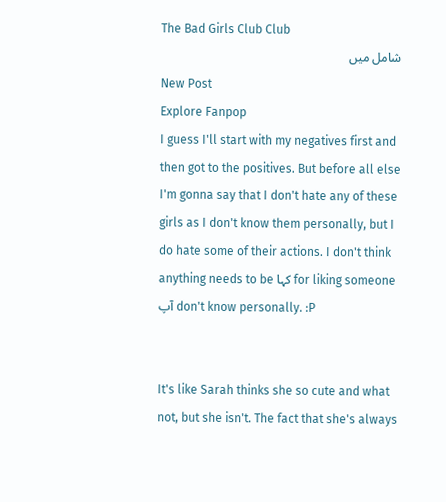The Bad Girls Club Club
شامل میں
New Post
Explore Fanpop
I guess I'll start with my negatives first and then got to the positives. But before all else I'm gonna say that I don't hate any of these girls as I don't know them personally, but I do hate some of their actions. I don't think anything needs to be کہا for liking someone آپ don't know personally. :P


It's like Sarah thinks she so cute and what not, but she isn't. The fact that she's always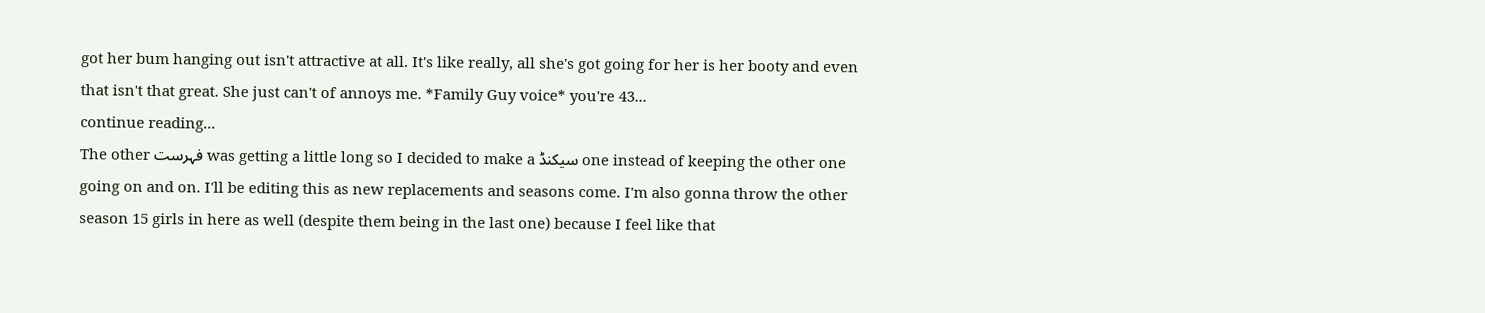got her bum hanging out isn't attractive at all. It's like really, all she's got going for her is her booty and even that isn't that great. She just can't of annoys me. *Family Guy voice* you're 43...
continue reading...
The other فہرست was getting a little long so I decided to make a سیکنڈ one instead of keeping the other one going on and on. I'll be editing this as new replacements and seasons come. I'm also gonna throw the other season 15 girls in here as well (despite them being in the last one) because I feel like that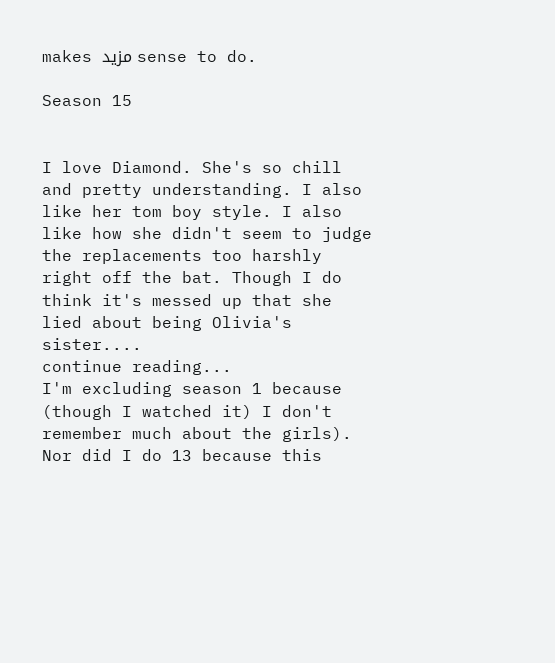makes مزید sense to do.

Season 15


I love Diamond. She's so chill and pretty understanding. I also like her tom boy style. I also like how she didn't seem to judge the replacements too harshly right off the bat. Though I do think it's messed up that she lied about being Olivia's sister....
continue reading...
I'm excluding season 1 because (though I watched it) I don't remember much about the girls). Nor did I do 13 because this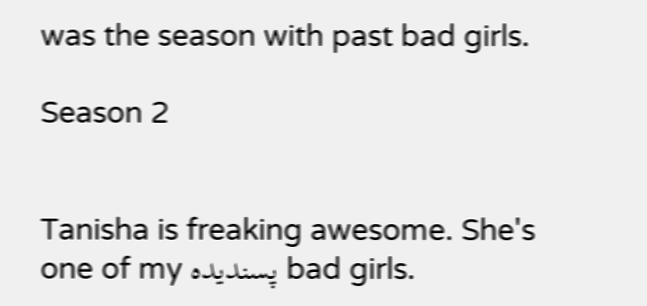was the season with past bad girls.

Season 2


Tanisha is freaking awesome. She's one of my پسندیدہ bad girls.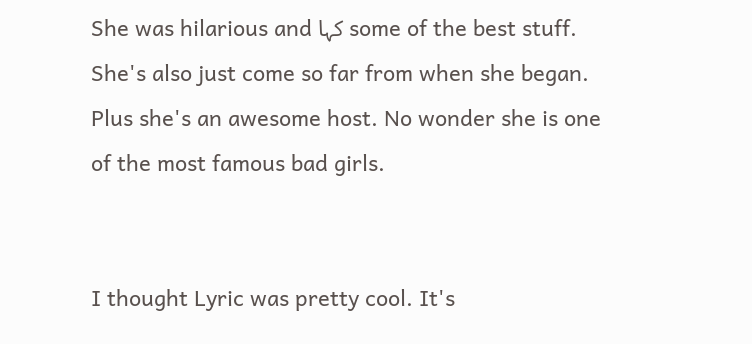She was hilarious and کہا some of the best stuff. She's also just come so far from when she began. Plus she's an awesome host. No wonder she is one of the most famous bad girls.


I thought Lyric was pretty cool. It's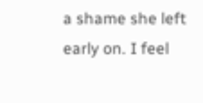a shame she left early on. I feel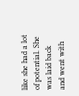like she had a lot of potential. She was laid back and went with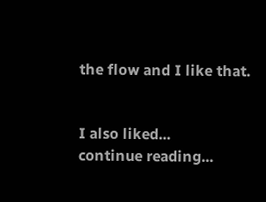the flow and I like that.


I also liked...
continue reading...